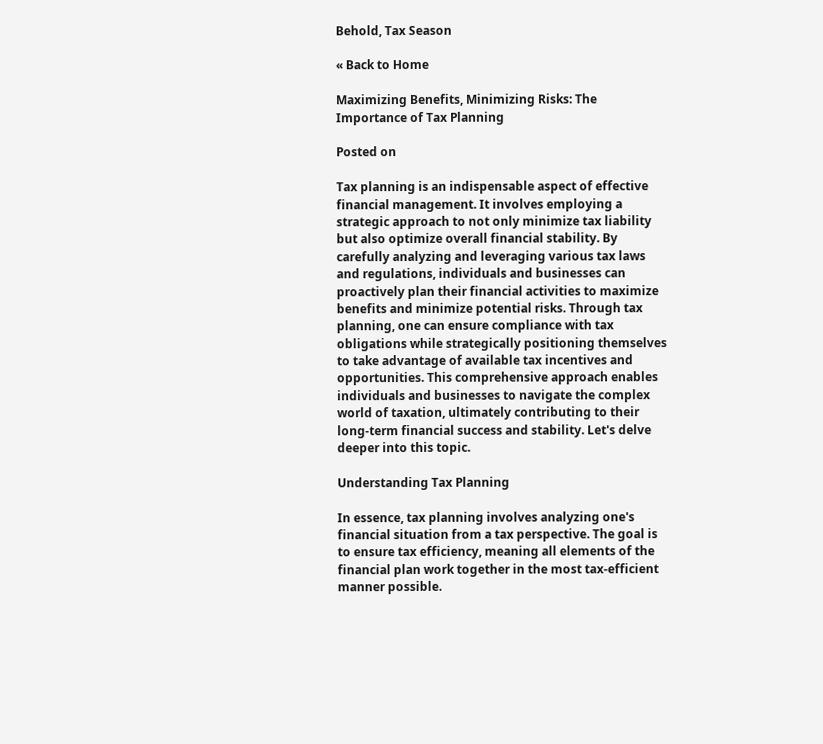Behold, Tax Season

« Back to Home

Maximizing Benefits, Minimizing Risks: The Importance of Tax Planning

Posted on

Tax planning is an indispensable aspect of effective financial management. It involves employing a strategic approach to not only minimize tax liability but also optimize overall financial stability. By carefully analyzing and leveraging various tax laws and regulations, individuals and businesses can proactively plan their financial activities to maximize benefits and minimize potential risks. Through tax planning, one can ensure compliance with tax obligations while strategically positioning themselves to take advantage of available tax incentives and opportunities. This comprehensive approach enables individuals and businesses to navigate the complex world of taxation, ultimately contributing to their long-term financial success and stability. Let's delve deeper into this topic.

Understanding Tax Planning

In essence, tax planning involves analyzing one's financial situation from a tax perspective. The goal is to ensure tax efficiency, meaning all elements of the financial plan work together in the most tax-efficient manner possible.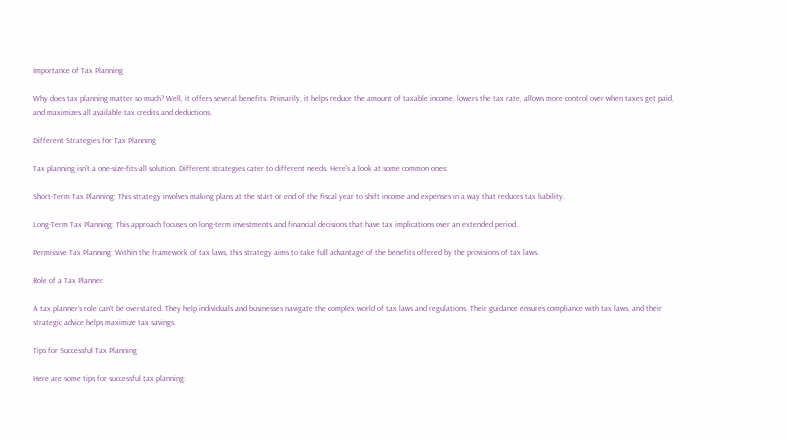Importance of Tax Planning

Why does tax planning matter so much? Well, it offers several benefits. Primarily, it helps reduce the amount of taxable income, lowers the tax rate, allows more control over when taxes get paid, and maximizes all available tax credits and deductions.

Different Strategies for Tax Planning

Tax planning isn't a one-size-fits-all solution. Different strategies cater to different needs. Here's a look at some common ones:

Short-Term Tax Planning: This strategy involves making plans at the start or end of the fiscal year to shift income and expenses in a way that reduces tax liability.

Long-Term Tax Planning: This approach focuses on long-term investments and financial decisions that have tax implications over an extended period.

Permissive Tax Planning: Within the framework of tax laws, this strategy aims to take full advantage of the benefits offered by the provisions of tax laws.

Role of a Tax Planner

A tax planner's role can't be overstated. They help individuals and businesses navigate the complex world of tax laws and regulations. Their guidance ensures compliance with tax laws, and their strategic advice helps maximize tax savings.

Tips for Successful Tax Planning

Here are some tips for successful tax planning: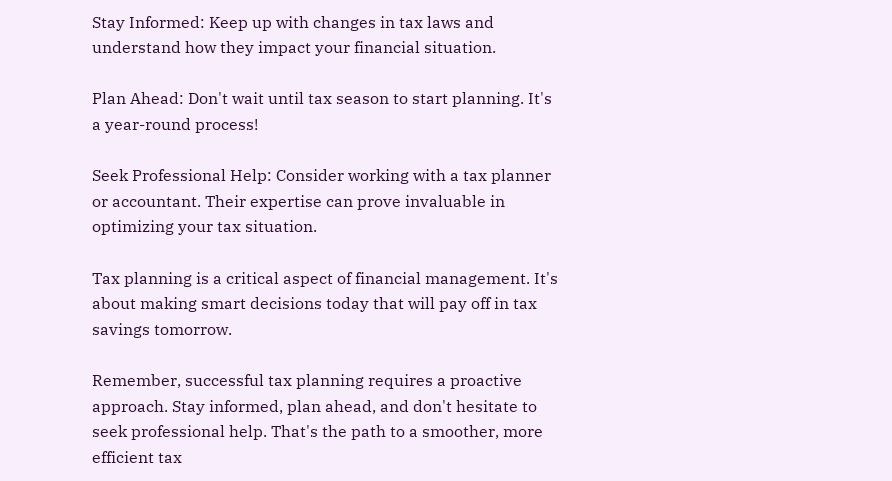Stay Informed: Keep up with changes in tax laws and understand how they impact your financial situation.

Plan Ahead: Don't wait until tax season to start planning. It's a year-round process!

Seek Professional Help: Consider working with a tax planner or accountant. Their expertise can prove invaluable in optimizing your tax situation.

Tax planning is a critical aspect of financial management. It's about making smart decisions today that will pay off in tax savings tomorrow.

Remember, successful tax planning requires a proactive approach. Stay informed, plan ahead, and don't hesitate to seek professional help. That's the path to a smoother, more efficient tax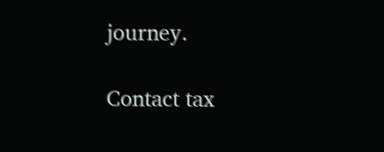journey.

Contact tax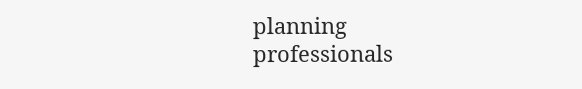planning professionals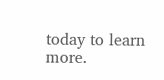today to learn more.